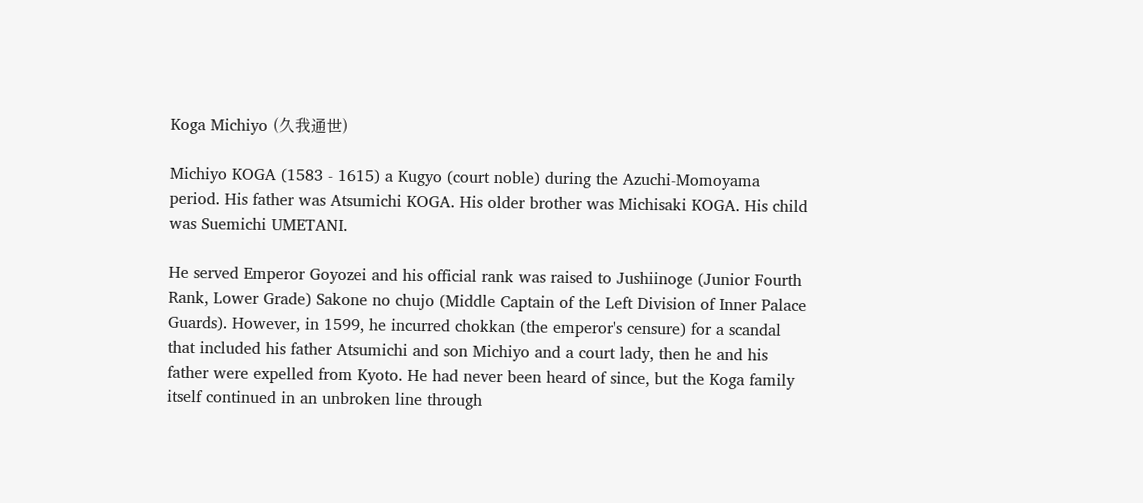Koga Michiyo (久我通世)

Michiyo KOGA (1583 - 1615) a Kugyo (court noble) during the Azuchi-Momoyama period. His father was Atsumichi KOGA. His older brother was Michisaki KOGA. His child was Suemichi UMETANI.

He served Emperor Goyozei and his official rank was raised to Jushiinoge (Junior Fourth Rank, Lower Grade) Sakone no chujo (Middle Captain of the Left Division of Inner Palace Guards). However, in 1599, he incurred chokkan (the emperor's censure) for a scandal that included his father Atsumichi and son Michiyo and a court lady, then he and his father were expelled from Kyoto. He had never been heard of since, but the Koga family itself continued in an unbroken line through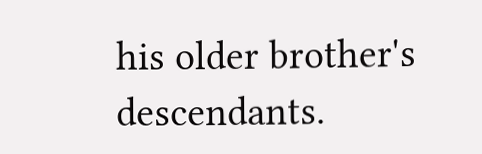his older brother's descendants.